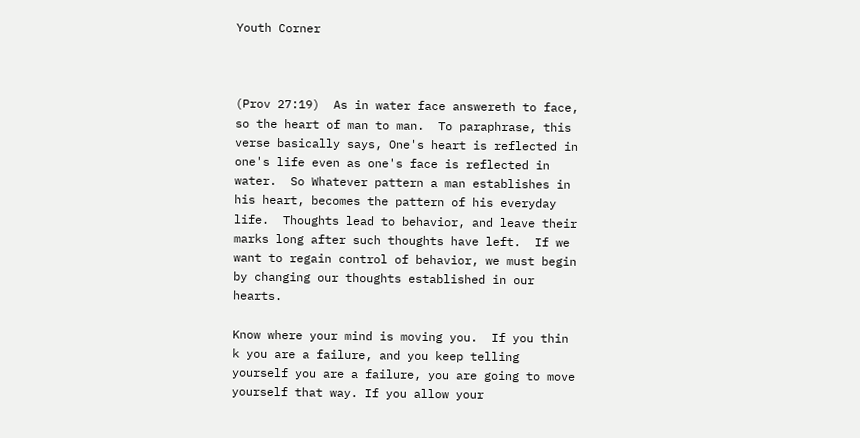Youth Corner



(Prov 27:19)  As in water face answereth to face, so the heart of man to man.  To paraphrase, this verse basically says, One's heart is reflected in one's life even as one's face is reflected in water.  So Whatever pattern a man establishes in his heart, becomes the pattern of his everyday life.  Thoughts lead to behavior, and leave their marks long after such thoughts have left.  If we want to regain control of behavior, we must begin by changing our thoughts established in our hearts.

Know where your mind is moving you.  If you thin k you are a failure, and you keep telling yourself you are a failure, you are going to move yourself that way. If you allow your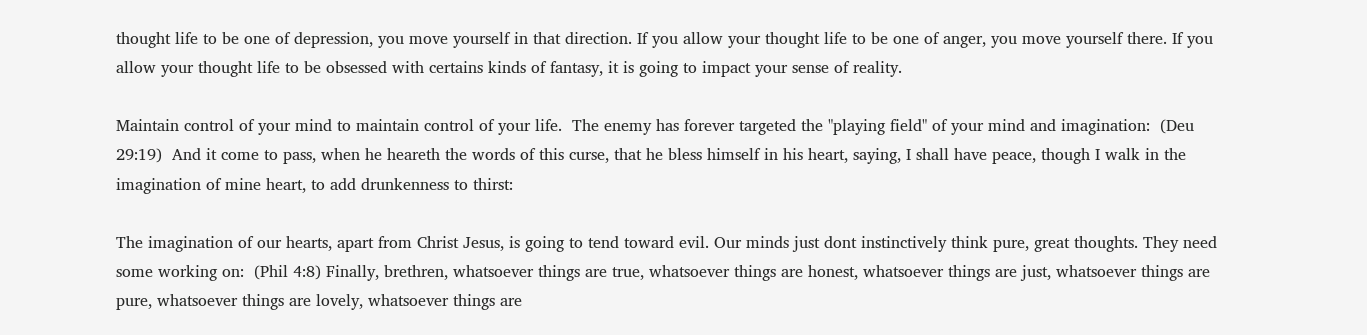thought life to be one of depression, you move yourself in that direction. If you allow your thought life to be one of anger, you move yourself there. If you allow your thought life to be obsessed with certains kinds of fantasy, it is going to impact your sense of reality.

Maintain control of your mind to maintain control of your life.  The enemy has forever targeted the "playing field" of your mind and imagination:  (Deu 29:19)  And it come to pass, when he heareth the words of this curse, that he bless himself in his heart, saying, I shall have peace, though I walk in the imagination of mine heart, to add drunkenness to thirst:

The imagination of our hearts, apart from Christ Jesus, is going to tend toward evil. Our minds just dont instinctively think pure, great thoughts. They need some working on:  (Phil 4:8) Finally, brethren, whatsoever things are true, whatsoever things are honest, whatsoever things are just, whatsoever things are pure, whatsoever things are lovely, whatsoever things are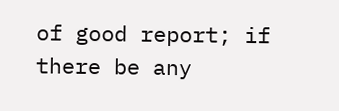of good report; if there be any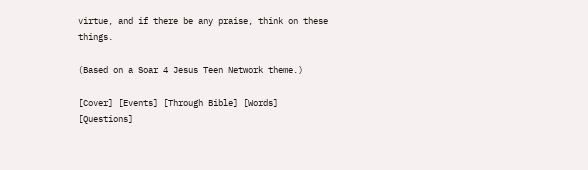virtue, and if there be any praise, think on these things.

(Based on a Soar 4 Jesus Teen Network theme.)

[Cover] [Events] [Through Bible] [Words] [Questions]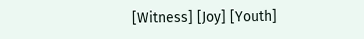[Witness] [Joy] [Youth]